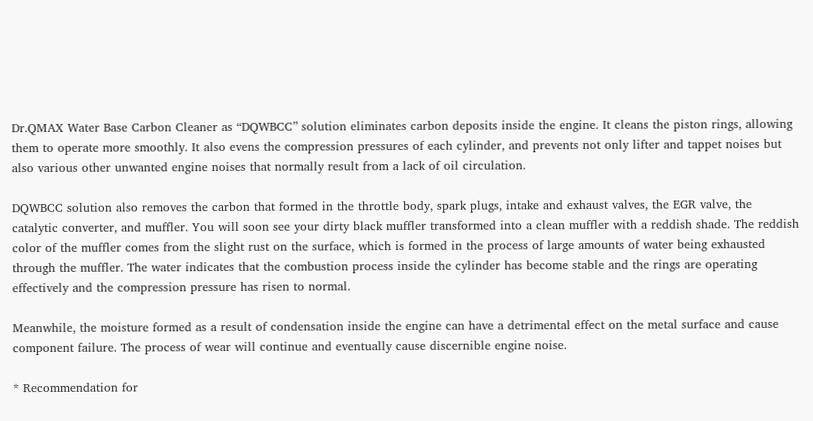Dr.QMAX Water Base Carbon Cleaner as “DQWBCC” solution eliminates carbon deposits inside the engine. It cleans the piston rings, allowing them to operate more smoothly. It also evens the compression pressures of each cylinder, and prevents not only lifter and tappet noises but also various other unwanted engine noises that normally result from a lack of oil circulation.

DQWBCC solution also removes the carbon that formed in the throttle body, spark plugs, intake and exhaust valves, the EGR valve, the catalytic converter, and muffler. You will soon see your dirty black muffler transformed into a clean muffler with a reddish shade. The reddish color of the muffler comes from the slight rust on the surface, which is formed in the process of large amounts of water being exhausted through the muffler. The water indicates that the combustion process inside the cylinder has become stable and the rings are operating effectively and the compression pressure has risen to normal.

Meanwhile, the moisture formed as a result of condensation inside the engine can have a detrimental effect on the metal surface and cause component failure. The process of wear will continue and eventually cause discernible engine noise.

* Recommendation for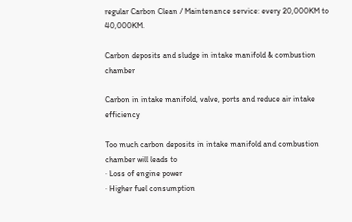regular Carbon Clean / Maintenance service: every 20,000KM to 40,000KM.

Carbon deposits and sludge in intake manifold & combustion chamber

Carbon in intake manifold, valve, ports and reduce air intake efficiency

Too much carbon deposits in intake manifold and combustion chamber will leads to
· Loss of engine power
· Higher fuel consumption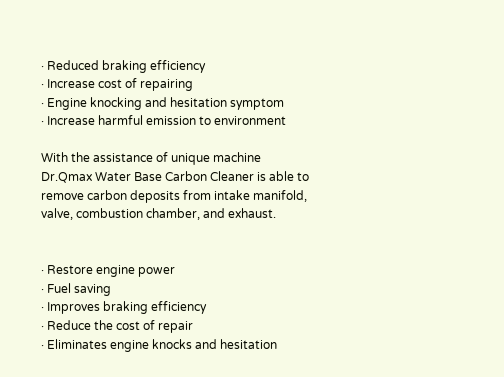· Reduced braking efficiency
· Increase cost of repairing
· Engine knocking and hesitation symptom
· Increase harmful emission to environment

With the assistance of unique machine Dr.Qmax Water Base Carbon Cleaner is able to remove carbon deposits from intake manifold, valve, combustion chamber, and exhaust.


· Restore engine power
· Fuel saving
· Improves braking efficiency
· Reduce the cost of repair
· Eliminates engine knocks and hesitation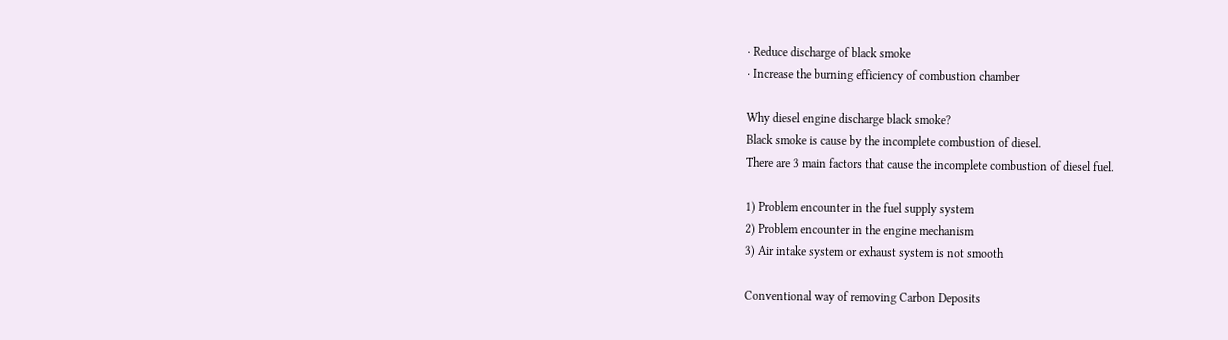· Reduce discharge of black smoke
· Increase the burning efficiency of combustion chamber

Why diesel engine discharge black smoke?
Black smoke is cause by the incomplete combustion of diesel.
There are 3 main factors that cause the incomplete combustion of diesel fuel.

1) Problem encounter in the fuel supply system
2) Problem encounter in the engine mechanism
3) Air intake system or exhaust system is not smooth

Conventional way of removing Carbon Deposits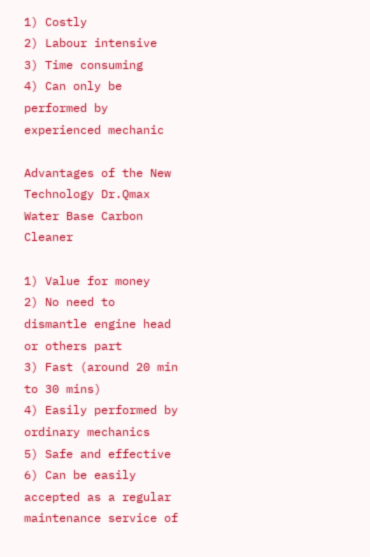1) Costly
2) Labour intensive
3) Time consuming
4) Can only be performed by experienced mechanic

Advantages of the New Technology Dr.Qmax Water Base Carbon Cleaner

1) Value for money
2) No need to dismantle engine head or others part
3) Fast (around 20 min to 30 mins)
4) Easily performed by ordinary mechanics
5) Safe and effective
6) Can be easily accepted as a regular maintenance service of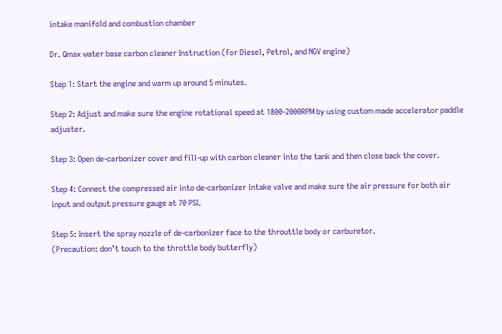intake manifold and combustion chamber

Dr. Qmax water base carbon cleaner Instruction (For Diesel, Petrol, and NGV engine)

Step 1: Start the engine and warm up around 5 minutes.

Step 2: Adjust and make sure the engine rotational speed at 1800-2000RPM by using custom made accelerator paddle adjuster.

Step 3: Open de-carbonizer cover and fill-up with carbon cleaner into the tank and then close back the cover.

Step 4: Connect the compressed air into de-carbonizer intake valve and make sure the air pressure for both air input and output pressure gauge at 70 PSI.

Step 5: Insert the spray nozzle of de-carbonizer face to the throuttle body or carburetor.
(Precaution: don’t touch to the throttle body butterfly)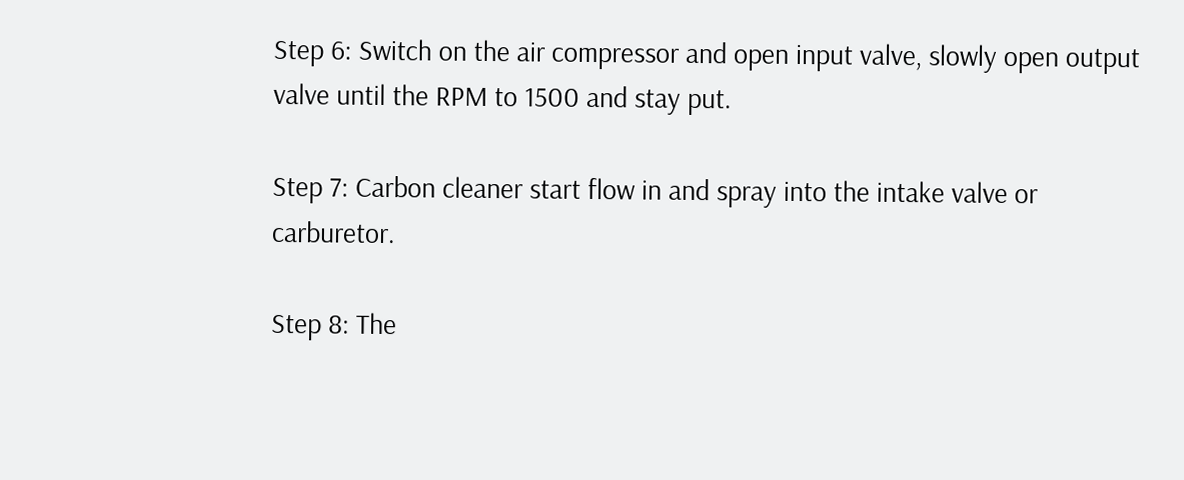Step 6: Switch on the air compressor and open input valve, slowly open output valve until the RPM to 1500 and stay put.

Step 7: Carbon cleaner start flow in and spray into the intake valve or carburetor.

Step 8: The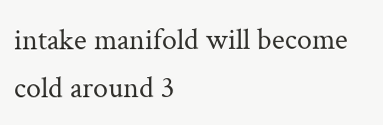intake manifold will become cold around 3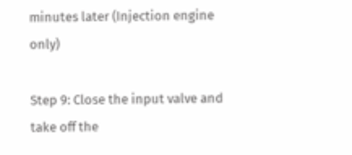minutes later (Injection engine only)

Step 9: Close the input valve and take off the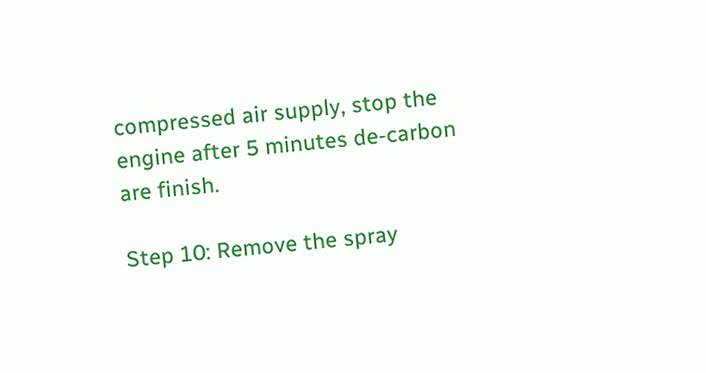compressed air supply, stop the engine after 5 minutes de-carbon are finish.

Step 10: Remove the spray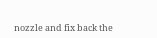nozzle and fix back the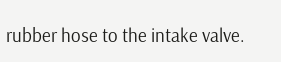rubber hose to the intake valve.